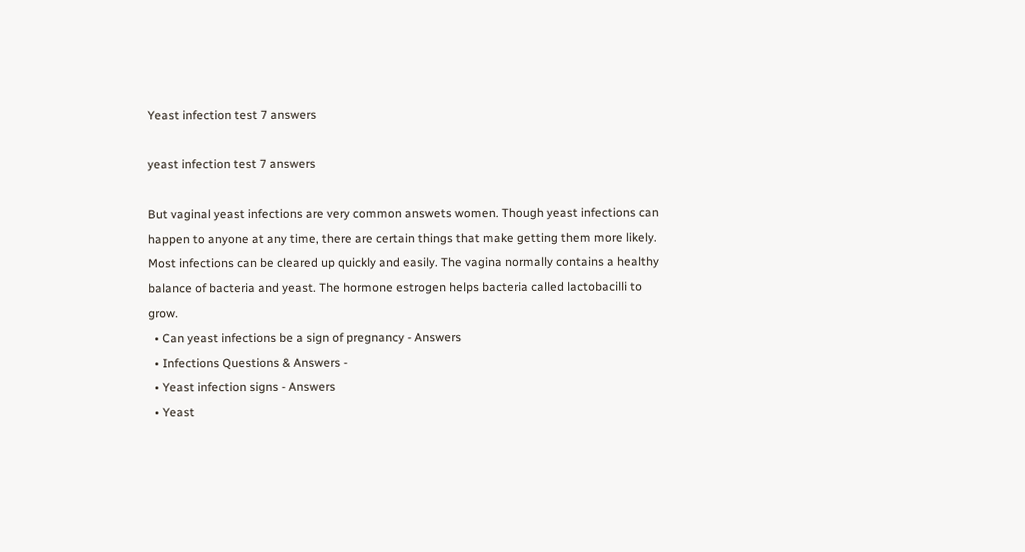Yeast infection test 7 answers

yeast infection test 7 answers

But vaginal yeast infections are very common answets women. Though yeast infections can happen to anyone at any time, there are certain things that make getting them more likely. Most infections can be cleared up quickly and easily. The vagina normally contains a healthy balance of bacteria and yeast. The hormone estrogen helps bacteria called lactobacilli to grow.
  • Can yeast infections be a sign of pregnancy - Answers
  • Infections Questions & Answers -
  • Yeast infection signs - Answers
  • Yeast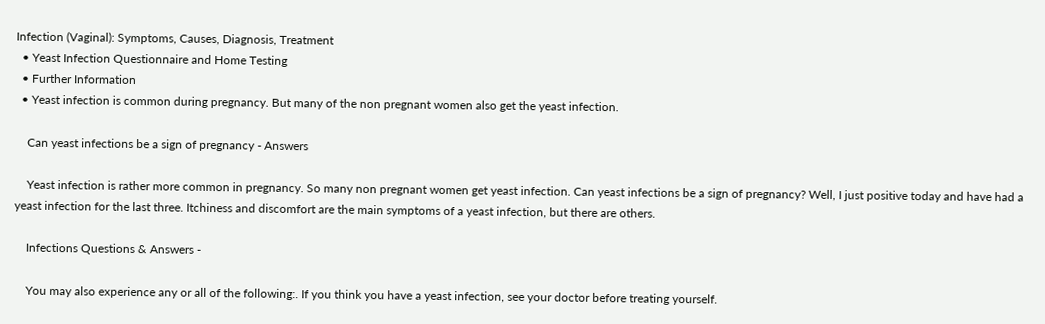Infection (Vaginal): Symptoms, Causes, Diagnosis, Treatment
  • Yeast Infection Questionnaire and Home Testing
  • Further Information
  • Yeast infection is common during pregnancy. But many of the non pregnant women also get the yeast infection.

    Can yeast infections be a sign of pregnancy - Answers

    Yeast infection is rather more common in pregnancy. So many non pregnant women get yeast infection. Can yeast infections be a sign of pregnancy? Well, I just positive today and have had a yeast infection for the last three. Itchiness and discomfort are the main symptoms of a yeast infection, but there are others.

    Infections Questions & Answers -

    You may also experience any or all of the following:. If you think you have a yeast infection, see your doctor before treating yourself.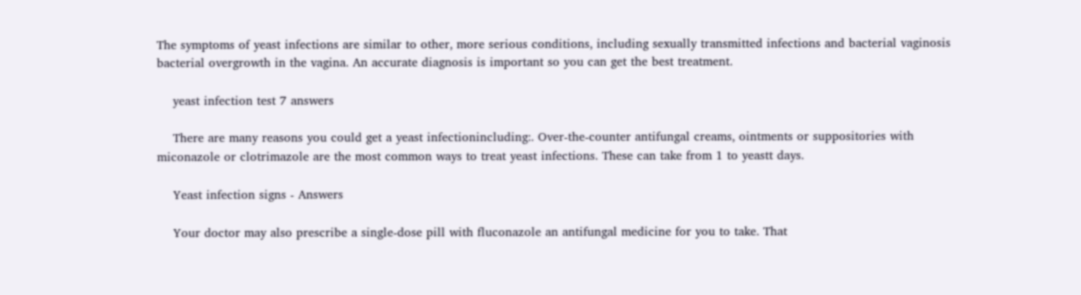The symptoms of yeast infections are similar to other, more serious conditions, including sexually transmitted infections and bacterial vaginosis bacterial overgrowth in the vagina. An accurate diagnosis is important so you can get the best treatment.

    yeast infection test 7 answers

    There are many reasons you could get a yeast infectionincluding:. Over-the-counter antifungal creams, ointments or suppositories with miconazole or clotrimazole are the most common ways to treat yeast infections. These can take from 1 to yeastt days.

    Yeast infection signs - Answers

    Your doctor may also prescribe a single-dose pill with fluconazole an antifungal medicine for you to take. That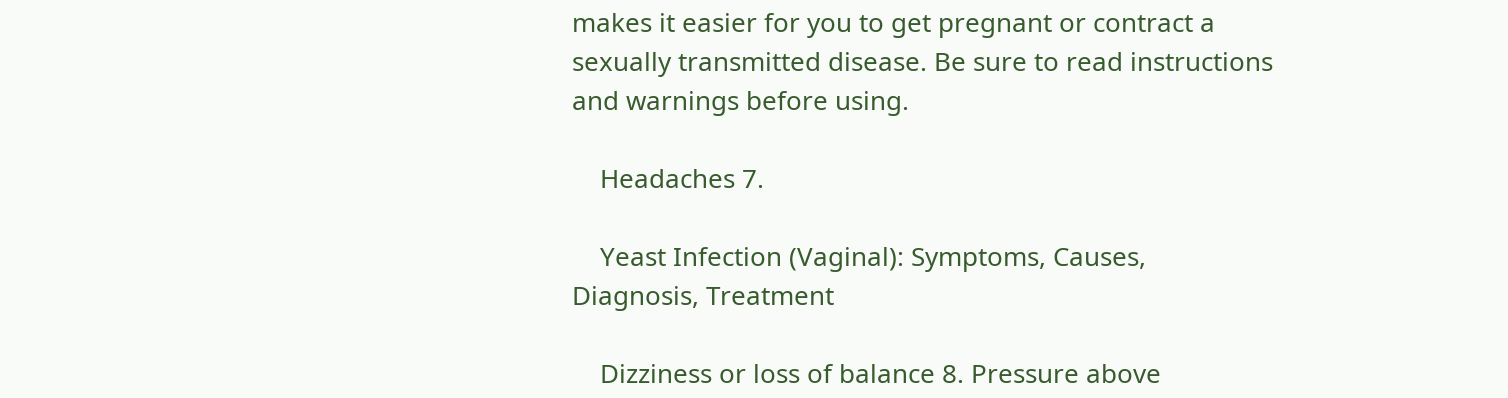makes it easier for you to get pregnant or contract a sexually transmitted disease. Be sure to read instructions and warnings before using.

    Headaches 7.

    Yeast Infection (Vaginal): Symptoms, Causes, Diagnosis, Treatment

    Dizziness or loss of balance 8. Pressure above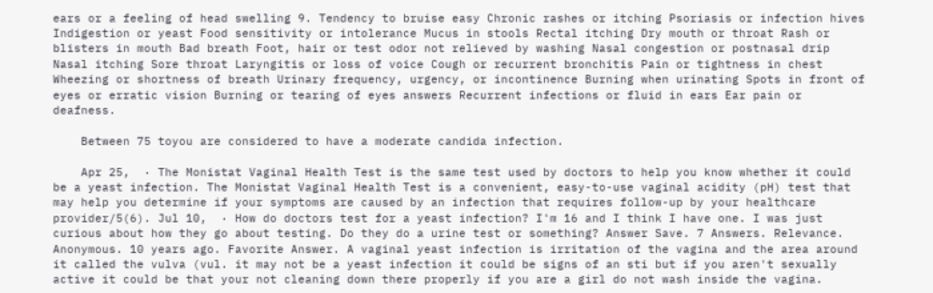ears or a feeling of head swelling 9. Tendency to bruise easy Chronic rashes or itching Psoriasis or infection hives Indigestion or yeast Food sensitivity or intolerance Mucus in stools Rectal itching Dry mouth or throat Rash or blisters in mouth Bad breath Foot, hair or test odor not relieved by washing Nasal congestion or postnasal drip Nasal itching Sore throat Laryngitis or loss of voice Cough or recurrent bronchitis Pain or tightness in chest Wheezing or shortness of breath Urinary frequency, urgency, or incontinence Burning when urinating Spots in front of eyes or erratic vision Burning or tearing of eyes answers Recurrent infections or fluid in ears Ear pain or deafness.

    Between 75 toyou are considered to have a moderate candida infection.

    Apr 25,  · The Monistat Vaginal Health Test is the same test used by doctors to help you know whether it could be a yeast infection. The Monistat Vaginal Health Test is a convenient, easy-to-use vaginal acidity (pH) test that may help you determine if your symptoms are caused by an infection that requires follow-up by your healthcare provider/5(6). Jul 10,  · How do doctors test for a yeast infection? I'm 16 and I think I have one. I was just curious about how they go about testing. Do they do a urine test or something? Answer Save. 7 Answers. Relevance. Anonymous. 10 years ago. Favorite Answer. A vaginal yeast infection is irritation of the vagina and the area around it called the vulva (vul. it may not be a yeast infection it could be signs of an sti but if you aren't sexually active it could be that your not cleaning down there properly if you are a girl do not wash inside the vagina.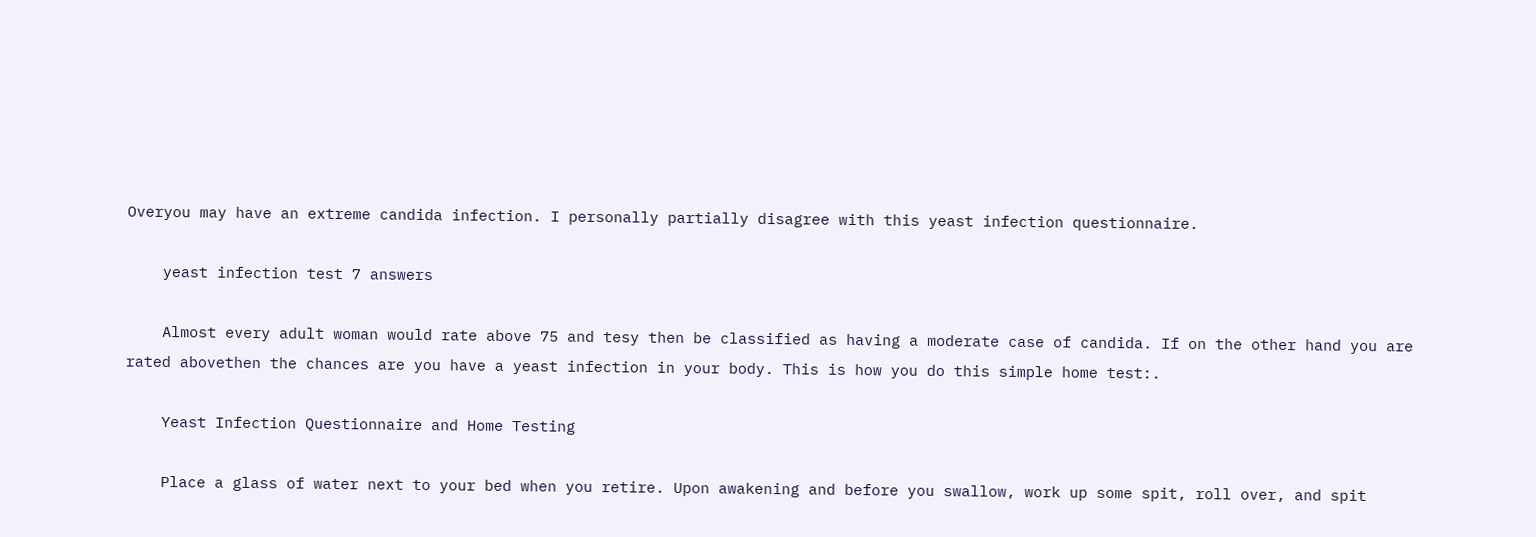Overyou may have an extreme candida infection. I personally partially disagree with this yeast infection questionnaire.

    yeast infection test 7 answers

    Almost every adult woman would rate above 75 and tesy then be classified as having a moderate case of candida. If on the other hand you are rated abovethen the chances are you have a yeast infection in your body. This is how you do this simple home test:.

    Yeast Infection Questionnaire and Home Testing

    Place a glass of water next to your bed when you retire. Upon awakening and before you swallow, work up some spit, roll over, and spit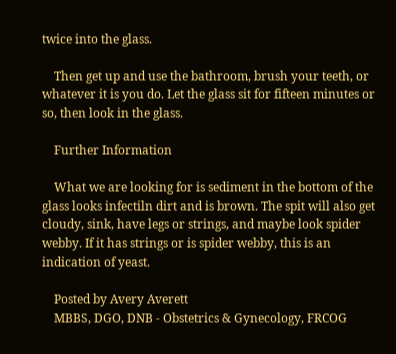twice into the glass.

    Then get up and use the bathroom, brush your teeth, or whatever it is you do. Let the glass sit for fifteen minutes or so, then look in the glass.

    Further Information

    What we are looking for is sediment in the bottom of the glass looks infectiln dirt and is brown. The spit will also get cloudy, sink, have legs or strings, and maybe look spider webby. If it has strings or is spider webby, this is an indication of yeast.

    Posted by Avery Averett
    MBBS, DGO, DNB - Obstetrics & Gynecology, FRCOG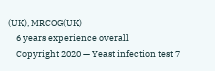(UK), MRCOG(UK)
    6 years experience overall
    Copyright 2020 — Yeast infection test 7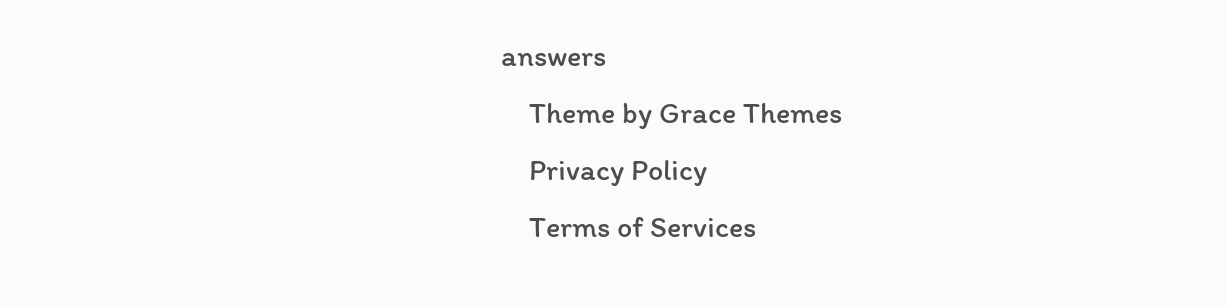answers
    Theme by Grace Themes
    Privacy Policy
    Terms of Services